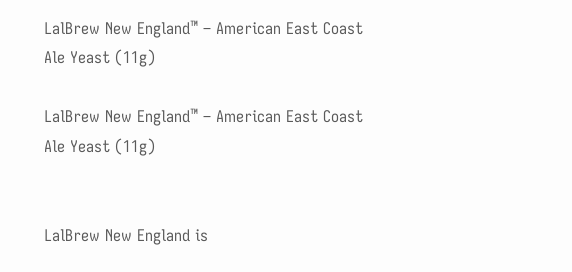LalBrew New England™ – American East Coast Ale Yeast (11g)

LalBrew New England™ – American East Coast Ale Yeast (11g)


LalBrew New England is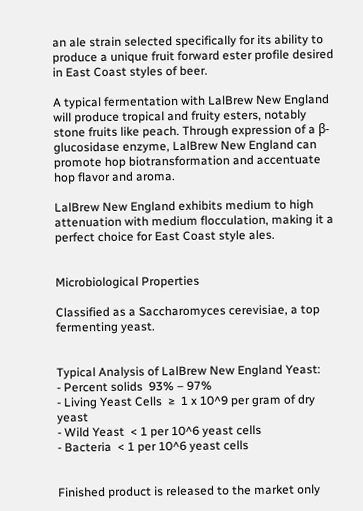an ale strain selected specifically for its ability to produce a unique fruit forward ester profile desired in East Coast styles of beer.

A typical fermentation with LalBrew New England will produce tropical and fruity esters, notably stone fruits like peach. Through expression of a β-glucosidase enzyme, LalBrew New England can promote hop biotransformation and accentuate hop flavor and aroma.

LalBrew New England exhibits medium to high attenuation with medium flocculation, making it a perfect choice for East Coast style ales.


Microbiological Properties

Classified as a Saccharomyces cerevisiae, a top fermenting yeast.


Typical Analysis of LalBrew New England Yeast:
- Percent solids  93% – 97%
- Living Yeast Cells  ≥  1 x 10^9 per gram of dry yeast
- Wild Yeast  < 1 per 10^6 yeast cells
- Bacteria  < 1 per 10^6 yeast cells


Finished product is released to the market only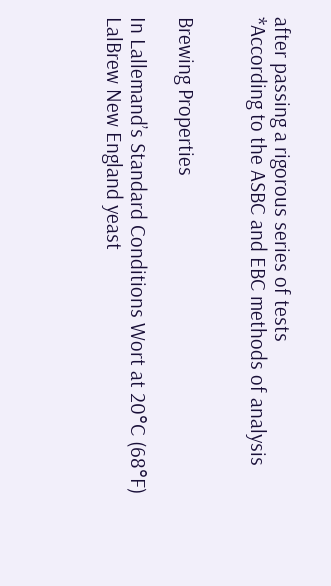after passing a rigorous series of tests
*According to the ASBC and EBC methods of analysis


Brewing Properties

In Lallemand’s Standard Conditions Wort at 20°C (68°F) LalBrew New England yeast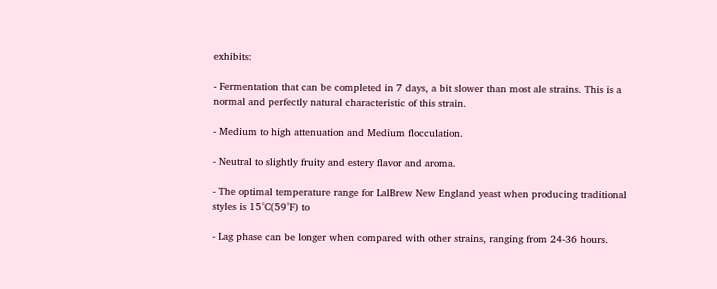exhibits:

- Fermentation that can be completed in 7 days, a bit slower than most ale strains. This is a normal and perfectly natural characteristic of this strain.

- Medium to high attenuation and Medium flocculation.

- Neutral to slightly fruity and estery flavor and aroma.

- The optimal temperature range for LalBrew New England yeast when producing traditional styles is 15°C(59°F) to

- Lag phase can be longer when compared with other strains, ranging from 24-36 hours.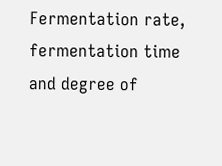Fermentation rate, fermentation time and degree of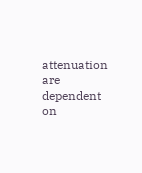attenuation are dependent on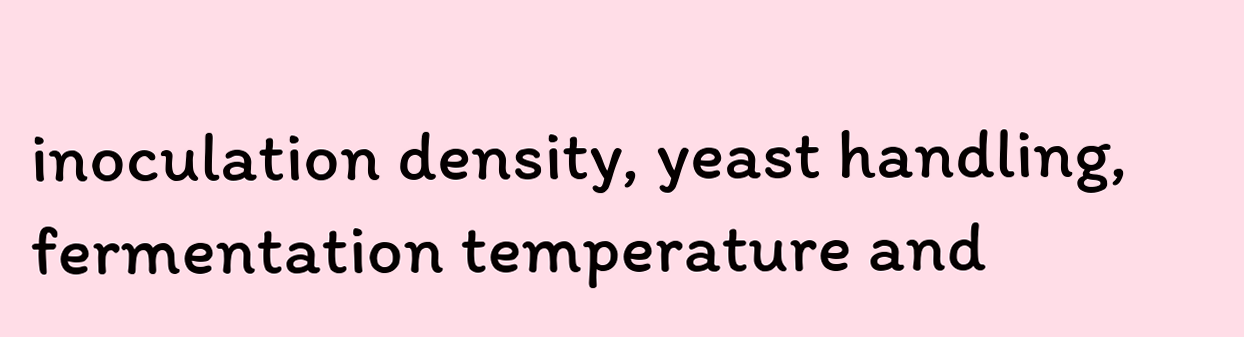inoculation density, yeast handling, fermentation temperature and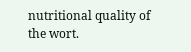nutritional quality of the wort.